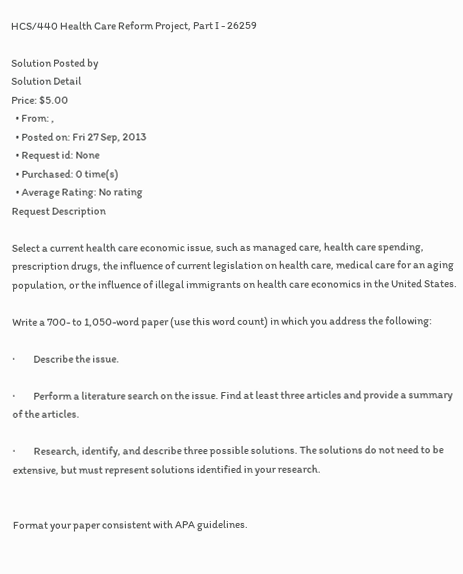HCS/440 Health Care Reform Project, Part I - 26259

Solution Posted by
Solution Detail
Price: $5.00
  • From: ,
  • Posted on: Fri 27 Sep, 2013
  • Request id: None
  • Purchased: 0 time(s)
  • Average Rating: No rating
Request Description

Select a current health care economic issue, such as managed care, health care spending, prescription drugs, the influence of current legislation on health care, medical care for an aging population, or the influence of illegal immigrants on health care economics in the United States.

Write a 700- to 1,050-word paper (use this word count) in which you address the following:

·         Describe the issue.

·         Perform a literature search on the issue. Find at least three articles and provide a summary of the articles.

·         Research, identify, and describe three possible solutions. The solutions do not need to be extensive, but must represent solutions identified in your research.


Format your paper consistent with APA guidelines.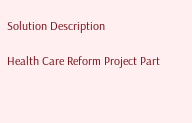Solution Description

Health Care Reform Project Part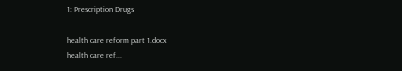1: Prescription Drugs

health care reform part 1.docx
health care ref...